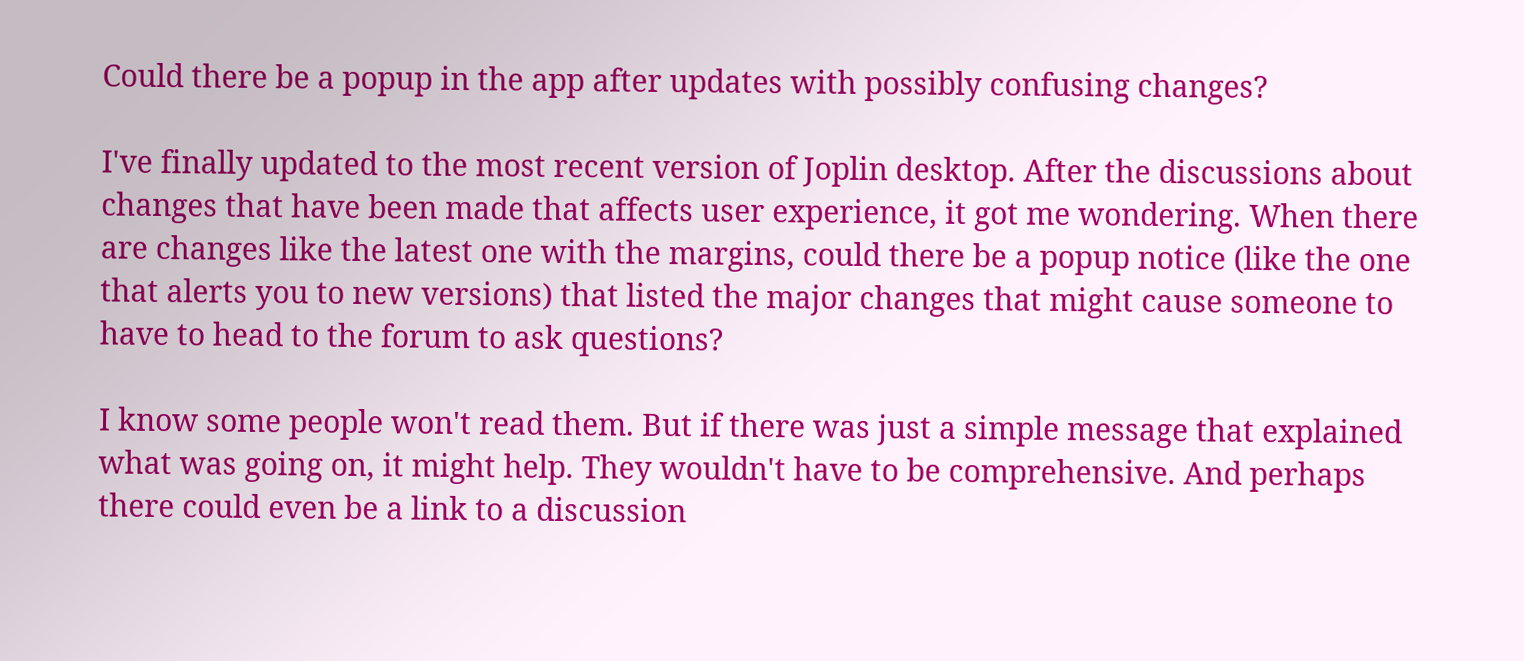Could there be a popup in the app after updates with possibly confusing changes?

I've finally updated to the most recent version of Joplin desktop. After the discussions about changes that have been made that affects user experience, it got me wondering. When there are changes like the latest one with the margins, could there be a popup notice (like the one that alerts you to new versions) that listed the major changes that might cause someone to have to head to the forum to ask questions?

I know some people won't read them. But if there was just a simple message that explained what was going on, it might help. They wouldn't have to be comprehensive. And perhaps there could even be a link to a discussion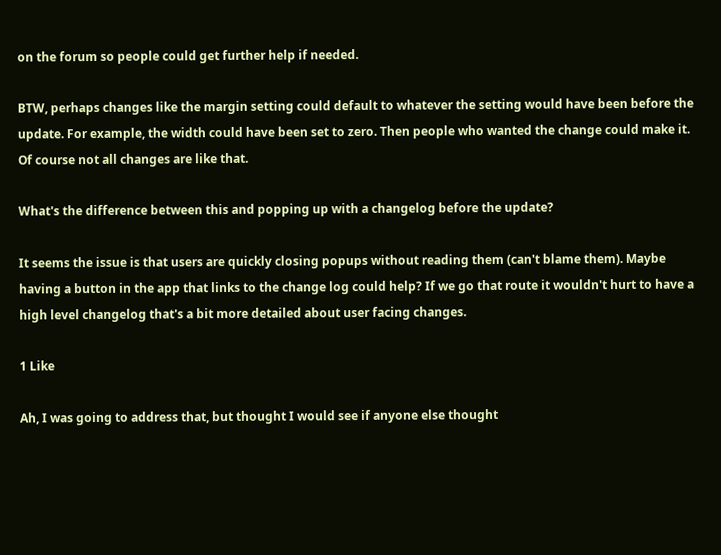on the forum so people could get further help if needed.

BTW, perhaps changes like the margin setting could default to whatever the setting would have been before the update. For example, the width could have been set to zero. Then people who wanted the change could make it. Of course not all changes are like that.

What's the difference between this and popping up with a changelog before the update?

It seems the issue is that users are quickly closing popups without reading them (can't blame them). Maybe having a button in the app that links to the change log could help? If we go that route it wouldn't hurt to have a high level changelog that's a bit more detailed about user facing changes.

1 Like

Ah, I was going to address that, but thought I would see if anyone else thought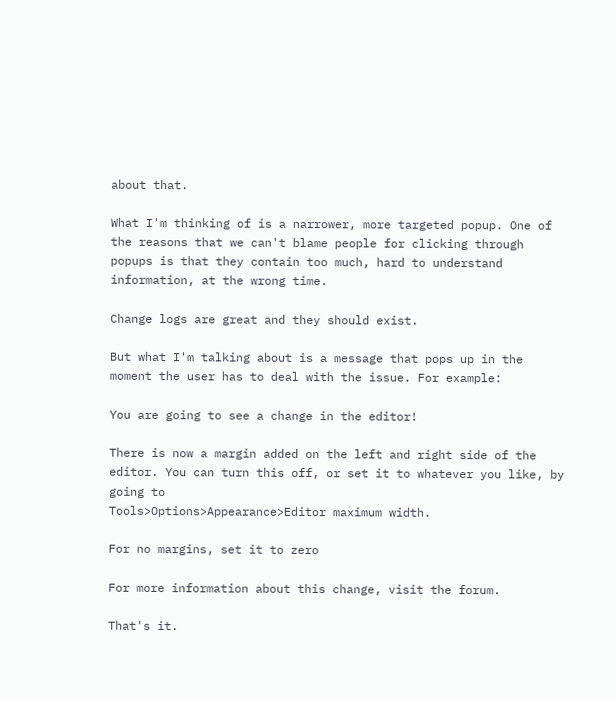about that.

What I'm thinking of is a narrower, more targeted popup. One of the reasons that we can't blame people for clicking through popups is that they contain too much, hard to understand information, at the wrong time.

Change logs are great and they should exist.

But what I'm talking about is a message that pops up in the moment the user has to deal with the issue. For example:

You are going to see a change in the editor!

There is now a margin added on the left and right side of the editor. You can turn this off, or set it to whatever you like, by going to
Tools>Options>Appearance>Editor maximum width.

For no margins, set it to zero

For more information about this change, visit the forum.

That's it.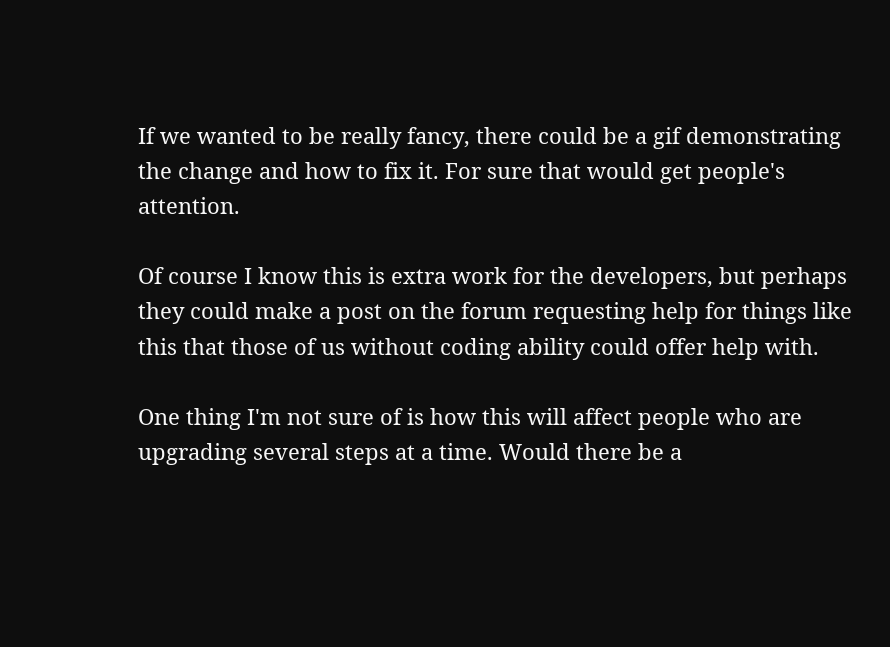If we wanted to be really fancy, there could be a gif demonstrating the change and how to fix it. For sure that would get people's attention.

Of course I know this is extra work for the developers, but perhaps they could make a post on the forum requesting help for things like this that those of us without coding ability could offer help with.

One thing I'm not sure of is how this will affect people who are upgrading several steps at a time. Would there be a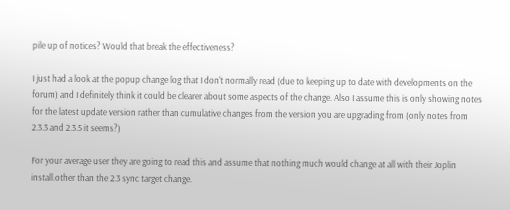pile up of notices? Would that break the effectiveness?

I just had a look at the popup change log that I don't normally read (due to keeping up to date with developments on the forum) and I definitely think it could be clearer about some aspects of the change. Also I assume this is only showing notes for the latest update version rather than cumulative changes from the version you are upgrading from (only notes from 2.3.3 and 2.3.5 it seems?)

For your average user they are going to read this and assume that nothing much would change at all with their Joplin install.other than the 2.3 sync target change.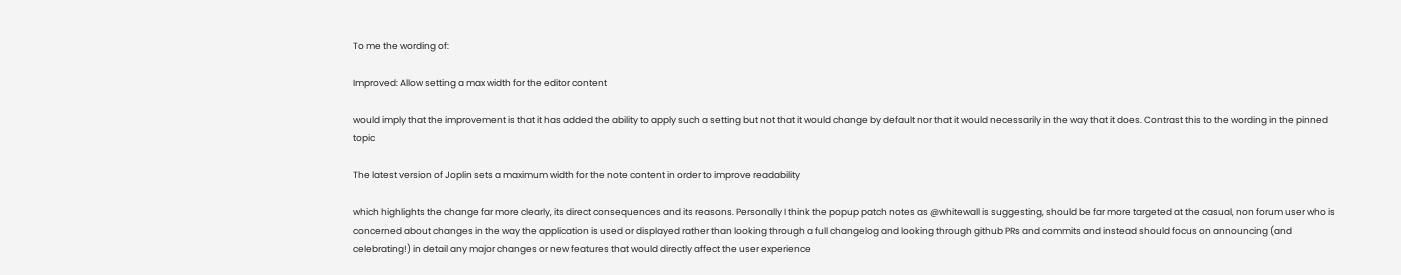To me the wording of:

Improved: Allow setting a max width for the editor content

would imply that the improvement is that it has added the ability to apply such a setting but not that it would change by default nor that it would necessarily in the way that it does. Contrast this to the wording in the pinned topic

The latest version of Joplin sets a maximum width for the note content in order to improve readability

which highlights the change far more clearly, its direct consequences and its reasons. Personally I think the popup patch notes as @whitewall is suggesting, should be far more targeted at the casual, non forum user who is concerned about changes in the way the application is used or displayed rather than looking through a full changelog and looking through github PRs and commits and instead should focus on announcing (and celebrating!) in detail any major changes or new features that would directly affect the user experience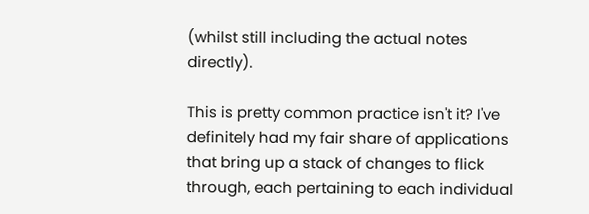(whilst still including the actual notes directly).

This is pretty common practice isn't it? I've definitely had my fair share of applications that bring up a stack of changes to flick through, each pertaining to each individual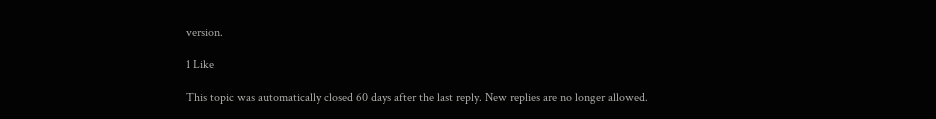version.

1 Like

This topic was automatically closed 60 days after the last reply. New replies are no longer allowed.